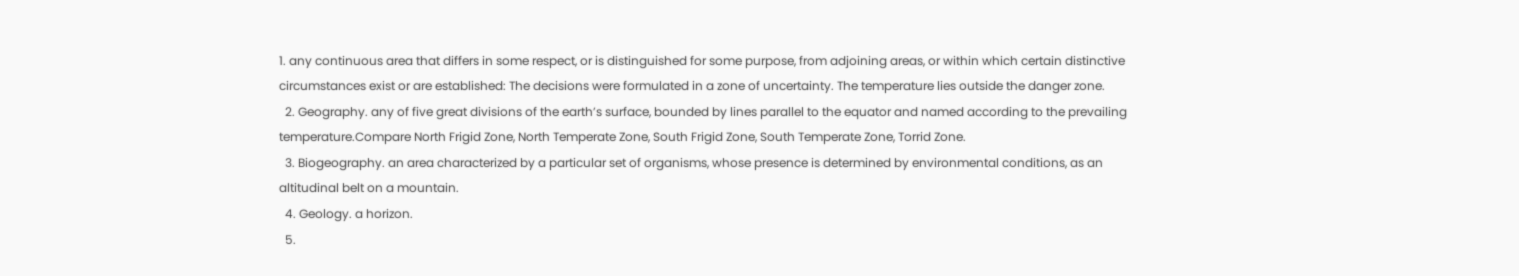1. any continuous area that differs in some respect, or is distinguished for some purpose, from adjoining areas, or within which certain distinctive circumstances exist or are established: The decisions were formulated in a zone of uncertainty. The temperature lies outside the danger zone.
  2. Geography. any of five great divisions of the earth’s surface, bounded by lines parallel to the equator and named according to the prevailing temperature.Compare North Frigid Zone, North Temperate Zone, South Frigid Zone, South Temperate Zone, Torrid Zone.
  3. Biogeography. an area characterized by a particular set of organisms, whose presence is determined by environmental conditions, as an altitudinal belt on a mountain.
  4. Geology. a horizon.
  5.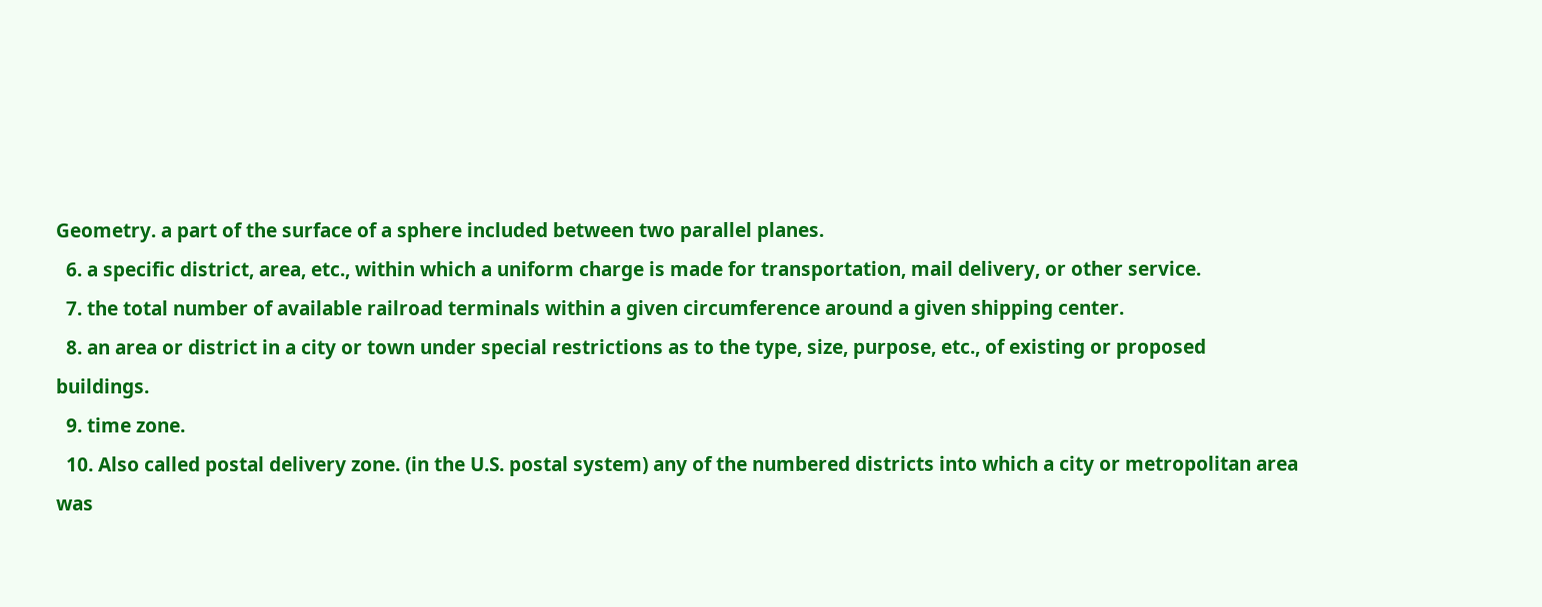Geometry. a part of the surface of a sphere included between two parallel planes.
  6. a specific district, area, etc., within which a uniform charge is made for transportation, mail delivery, or other service.
  7. the total number of available railroad terminals within a given circumference around a given shipping center.
  8. an area or district in a city or town under special restrictions as to the type, size, purpose, etc., of existing or proposed buildings.
  9. time zone.
  10. Also called postal delivery zone. (in the U.S. postal system) any of the numbered districts into which a city or metropolitan area was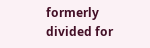formerly divided for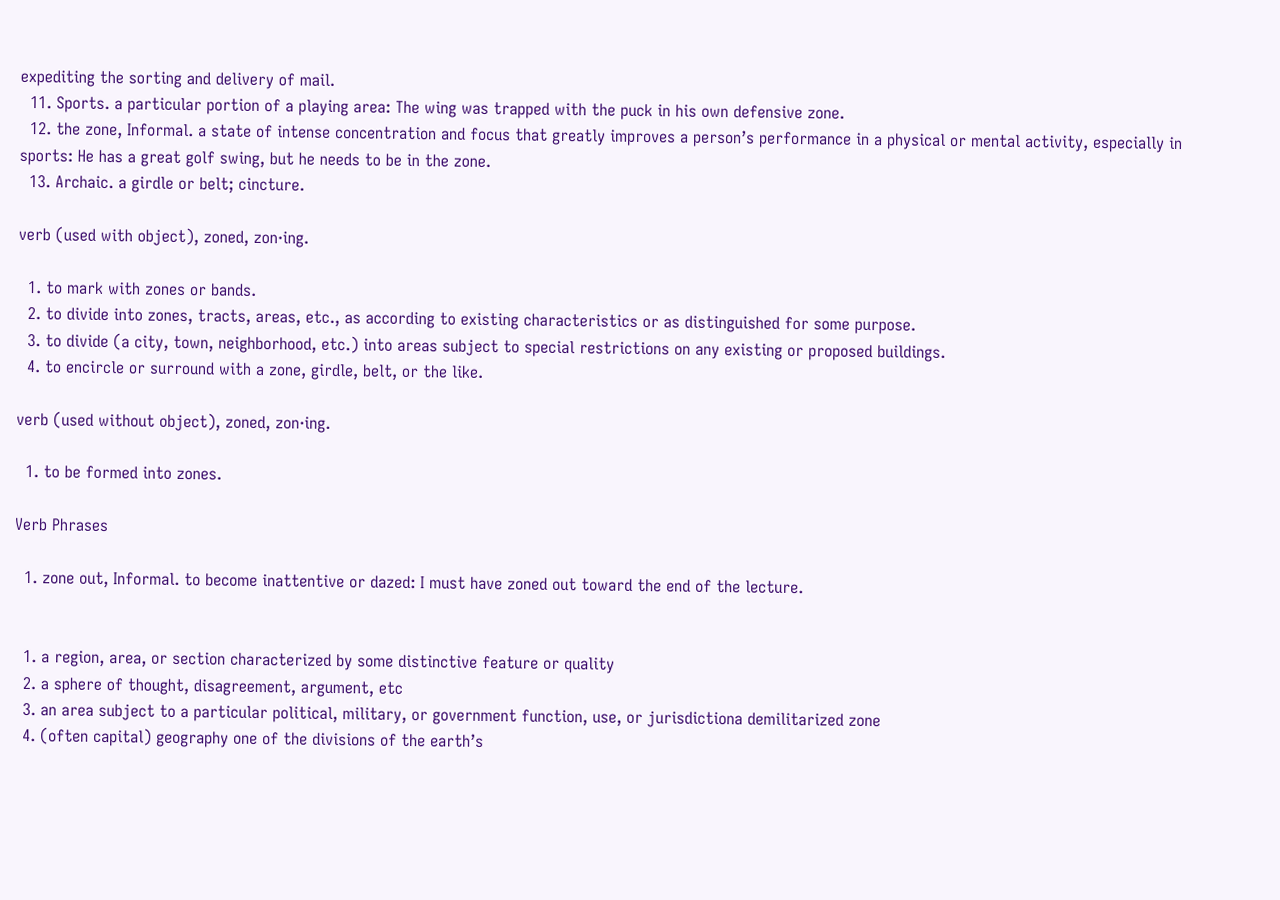expediting the sorting and delivery of mail.
  11. Sports. a particular portion of a playing area: The wing was trapped with the puck in his own defensive zone.
  12. the zone, Informal. a state of intense concentration and focus that greatly improves a person’s performance in a physical or mental activity, especially in sports: He has a great golf swing, but he needs to be in the zone.
  13. Archaic. a girdle or belt; cincture.

verb (used with object), zoned, zon·ing.

  1. to mark with zones or bands.
  2. to divide into zones, tracts, areas, etc., as according to existing characteristics or as distinguished for some purpose.
  3. to divide (a city, town, neighborhood, etc.) into areas subject to special restrictions on any existing or proposed buildings.
  4. to encircle or surround with a zone, girdle, belt, or the like.

verb (used without object), zoned, zon·ing.

  1. to be formed into zones.

Verb Phrases

  1. zone out, Informal. to become inattentive or dazed: I must have zoned out toward the end of the lecture.


  1. a region, area, or section characterized by some distinctive feature or quality
  2. a sphere of thought, disagreement, argument, etc
  3. an area subject to a particular political, military, or government function, use, or jurisdictiona demilitarized zone
  4. (often capital) geography one of the divisions of the earth’s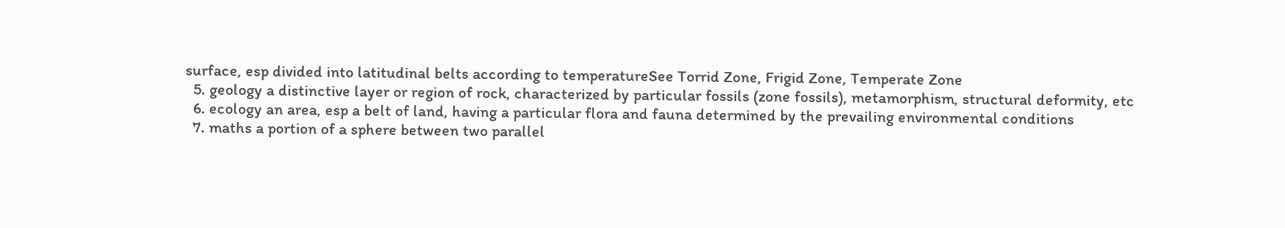surface, esp divided into latitudinal belts according to temperatureSee Torrid Zone, Frigid Zone, Temperate Zone
  5. geology a distinctive layer or region of rock, characterized by particular fossils (zone fossils), metamorphism, structural deformity, etc
  6. ecology an area, esp a belt of land, having a particular flora and fauna determined by the prevailing environmental conditions
  7. maths a portion of a sphere between two parallel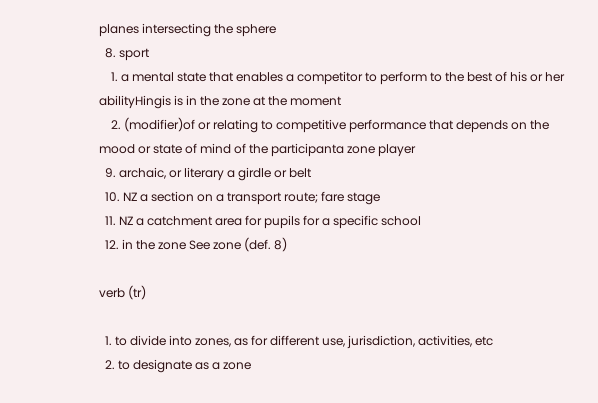planes intersecting the sphere
  8. sport
    1. a mental state that enables a competitor to perform to the best of his or her abilityHingis is in the zone at the moment
    2. (modifier)of or relating to competitive performance that depends on the mood or state of mind of the participanta zone player
  9. archaic, or literary a girdle or belt
  10. NZ a section on a transport route; fare stage
  11. NZ a catchment area for pupils for a specific school
  12. in the zone See zone (def. 8)

verb (tr)

  1. to divide into zones, as for different use, jurisdiction, activities, etc
  2. to designate as a zone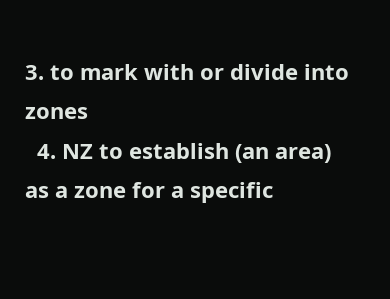3. to mark with or divide into zones
  4. NZ to establish (an area) as a zone for a specific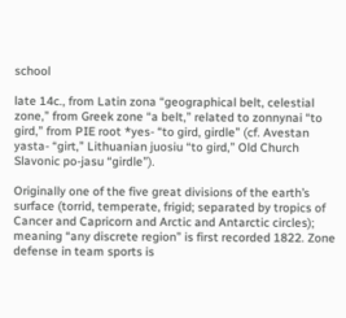school

late 14c., from Latin zona “geographical belt, celestial zone,” from Greek zone “a belt,” related to zonnynai “to gird,” from PIE root *yes- “to gird, girdle” (cf. Avestan yasta- “girt,” Lithuanian juosiu “to gird,” Old Church Slavonic po-jasu “girdle”).

Originally one of the five great divisions of the earth’s surface (torrid, temperate, frigid; separated by tropics of Cancer and Capricorn and Arctic and Antarctic circles); meaning “any discrete region” is first recorded 1822. Zone defense in team sports is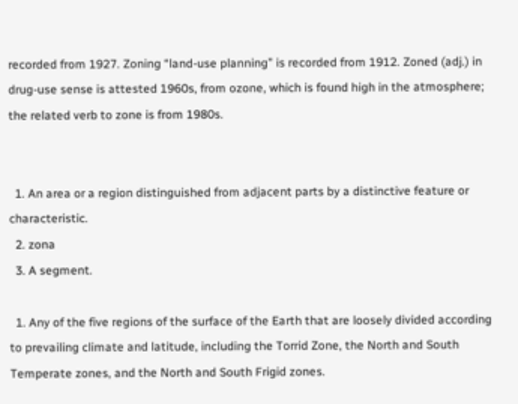recorded from 1927. Zoning “land-use planning” is recorded from 1912. Zoned (adj.) in drug-use sense is attested 1960s, from ozone, which is found high in the atmosphere; the related verb to zone is from 1980s.


  1. An area or a region distinguished from adjacent parts by a distinctive feature or characteristic.
  2. zona
  3. A segment.

  1. Any of the five regions of the surface of the Earth that are loosely divided according to prevailing climate and latitude, including the Torrid Zone, the North and South Temperate zones, and the North and South Frigid zones.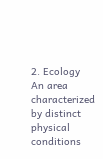2. Ecology An area characterized by distinct physical conditions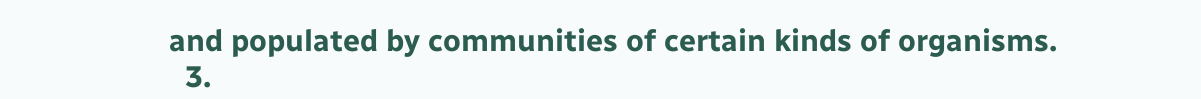and populated by communities of certain kinds of organisms.
  3.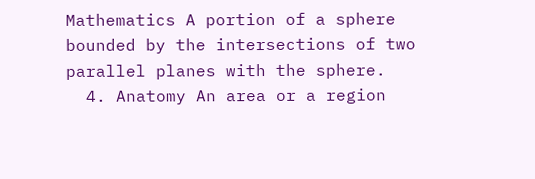Mathematics A portion of a sphere bounded by the intersections of two parallel planes with the sphere.
  4. Anatomy An area or a region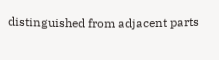distinguished from adjacent parts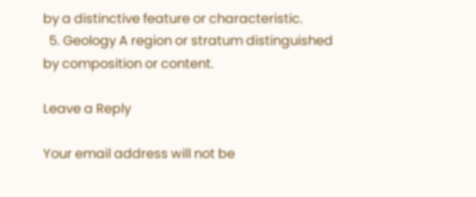by a distinctive feature or characteristic.
  5. Geology A region or stratum distinguished by composition or content.

Leave a Reply

Your email address will not be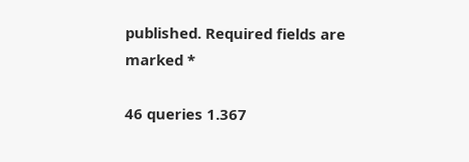published. Required fields are marked *

46 queries 1.367